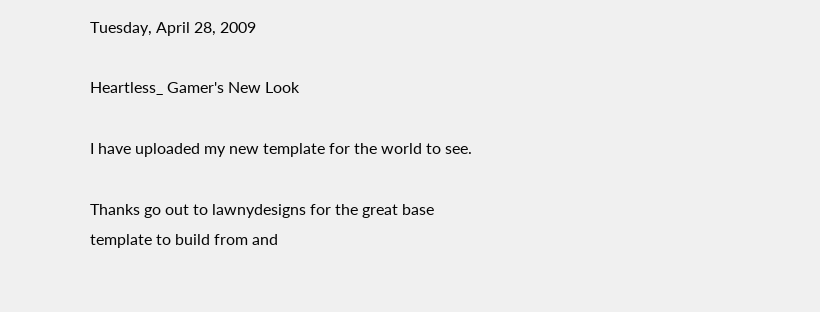Tuesday, April 28, 2009

Heartless_ Gamer's New Look

I have uploaded my new template for the world to see.

Thanks go out to lawnydesigns for the great base template to build from and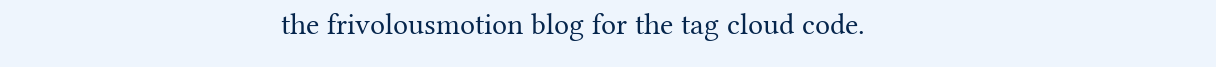the frivolousmotion blog for the tag cloud code.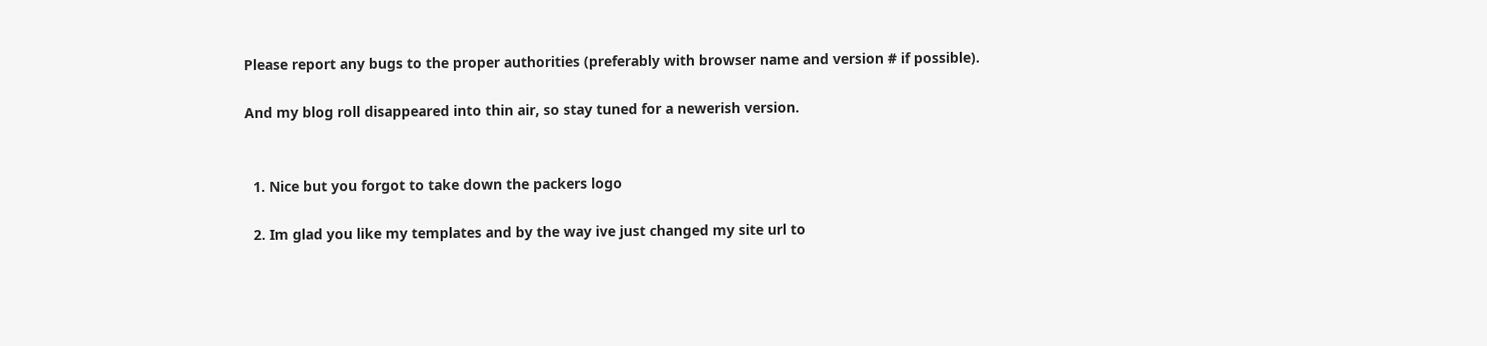Please report any bugs to the proper authorities (preferably with browser name and version # if possible).

And my blog roll disappeared into thin air, so stay tuned for a newerish version.


  1. Nice but you forgot to take down the packers logo

  2. Im glad you like my templates and by the way ive just changed my site url to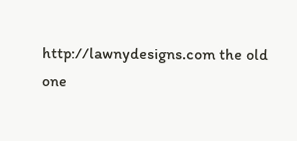http://lawnydesigns.com the old one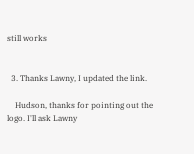still works


  3. Thanks Lawny, I updated the link.

    Hudson, thanks for pointing out the logo. I'll ask Lawny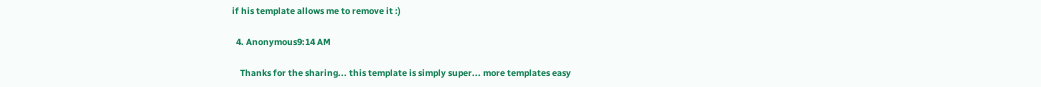if his template allows me to remove it :)

  4. Anonymous9:14 AM

    Thanks for the sharing... this template is simply super... more templates easy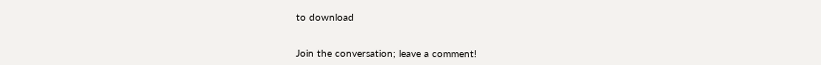to download


Join the conversation; leave a comment!